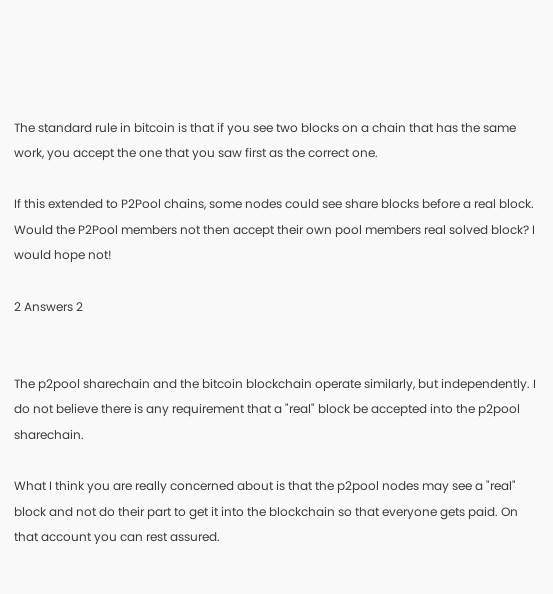The standard rule in bitcoin is that if you see two blocks on a chain that has the same work, you accept the one that you saw first as the correct one.

If this extended to P2Pool chains, some nodes could see share blocks before a real block. Would the P2Pool members not then accept their own pool members real solved block? I would hope not!

2 Answers 2


The p2pool sharechain and the bitcoin blockchain operate similarly, but independently. I do not believe there is any requirement that a "real" block be accepted into the p2pool sharechain.

What I think you are really concerned about is that the p2pool nodes may see a "real" block and not do their part to get it into the blockchain so that everyone gets paid. On that account you can rest assured.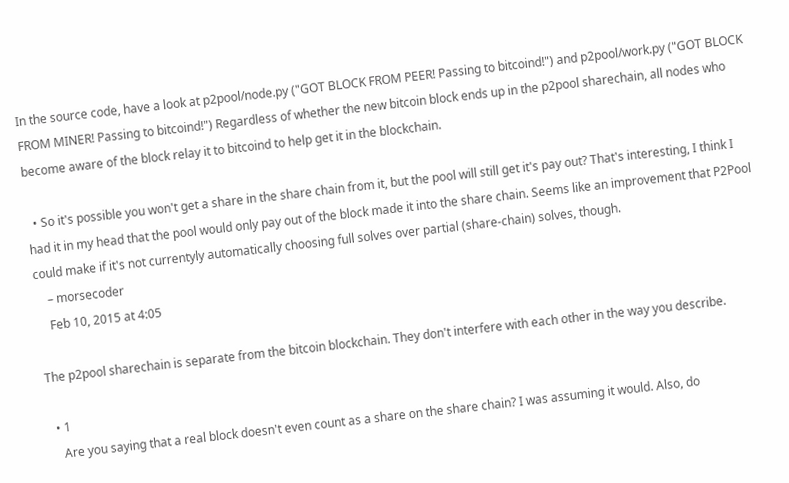In the source code, have a look at p2pool/node.py ("GOT BLOCK FROM PEER! Passing to bitcoind!") and p2pool/work.py ("GOT BLOCK FROM MINER! Passing to bitcoind!") Regardless of whether the new bitcoin block ends up in the p2pool sharechain, all nodes who become aware of the block relay it to bitcoind to help get it in the blockchain.

  • So it's possible you won't get a share in the share chain from it, but the pool will still get it's pay out? That's interesting, I think I had it in my head that the pool would only pay out of the block made it into the share chain. Seems like an improvement that P2Pool could make if it's not currentyly automatically choosing full solves over partial (share-chain) solves, though.
    – morsecoder
    Feb 10, 2015 at 4:05

The p2pool sharechain is separate from the bitcoin blockchain. They don't interfere with each other in the way you describe.

  • 1
    Are you saying that a real block doesn't even count as a share on the share chain? I was assuming it would. Also, do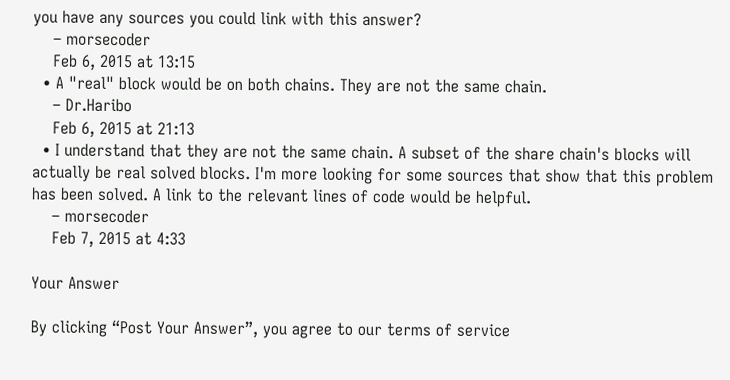you have any sources you could link with this answer?
    – morsecoder
    Feb 6, 2015 at 13:15
  • A "real" block would be on both chains. They are not the same chain.
    – Dr.Haribo
    Feb 6, 2015 at 21:13
  • I understand that they are not the same chain. A subset of the share chain's blocks will actually be real solved blocks. I'm more looking for some sources that show that this problem has been solved. A link to the relevant lines of code would be helpful.
    – morsecoder
    Feb 7, 2015 at 4:33

Your Answer

By clicking “Post Your Answer”, you agree to our terms of service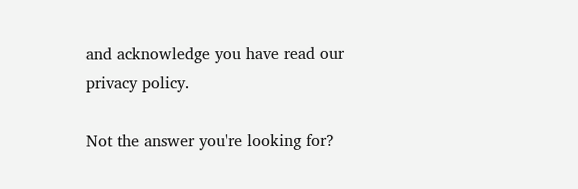and acknowledge you have read our privacy policy.

Not the answer you're looking for?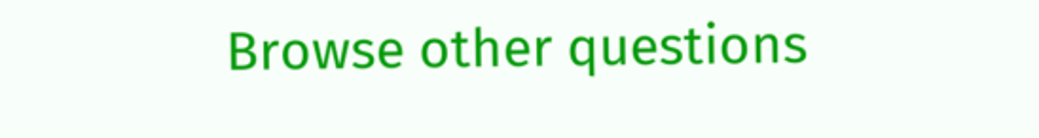Browse other questions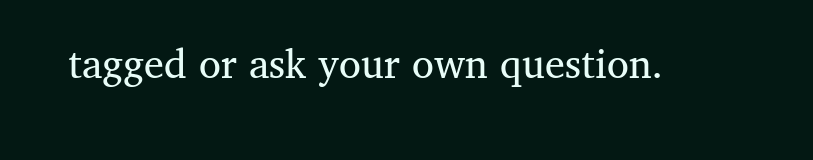tagged or ask your own question.